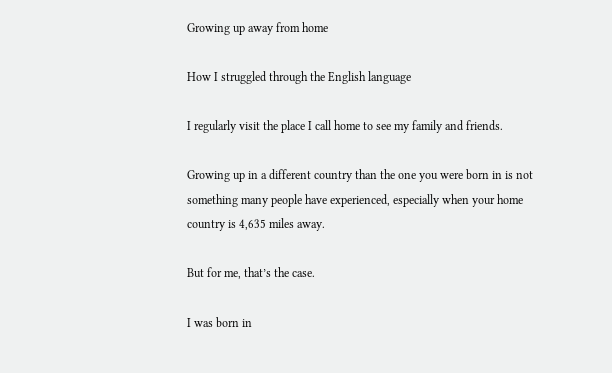Growing up away from home

How I struggled through the English language

I regularly visit the place I call home to see my family and friends.

Growing up in a different country than the one you were born in is not something many people have experienced, especially when your home country is 4,635 miles away.

But for me, that’s the case.

I was born in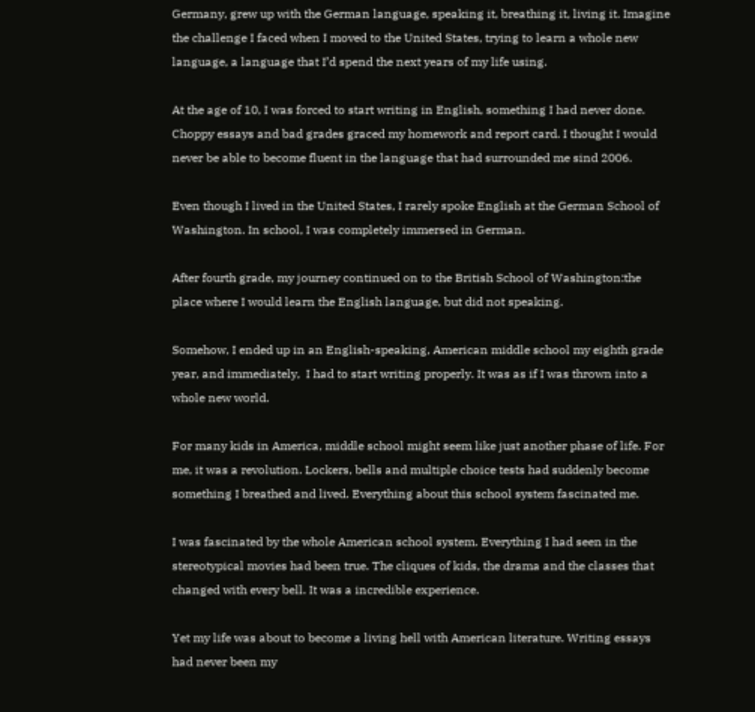Germany, grew up with the German language, speaking it, breathing it, living it. Imagine the challenge I faced when I moved to the United States, trying to learn a whole new language, a language that I’d spend the next years of my life using.

At the age of 10, I was forced to start writing in English, something I had never done. Choppy essays and bad grades graced my homework and report card. I thought I would never be able to become fluent in the language that had surrounded me sind 2006.

Even though I lived in the United States, I rarely spoke English at the German School of Washington. In school, I was completely immersed in German.

After fourth grade, my journey continued on to the British School of Washington:the place where I would learn the English language, but did not speaking.

Somehow, I ended up in an English-speaking, American middle school my eighth grade year, and immediately,  I had to start writing properly. It was as if I was thrown into a whole new world.

For many kids in America, middle school might seem like just another phase of life. For me, it was a revolution. Lockers, bells and multiple choice tests had suddenly become something I breathed and lived. Everything about this school system fascinated me.

I was fascinated by the whole American school system. Everything I had seen in the stereotypical movies had been true. The cliques of kids, the drama and the classes that changed with every bell. It was a incredible experience.

Yet my life was about to become a living hell with American literature. Writing essays had never been my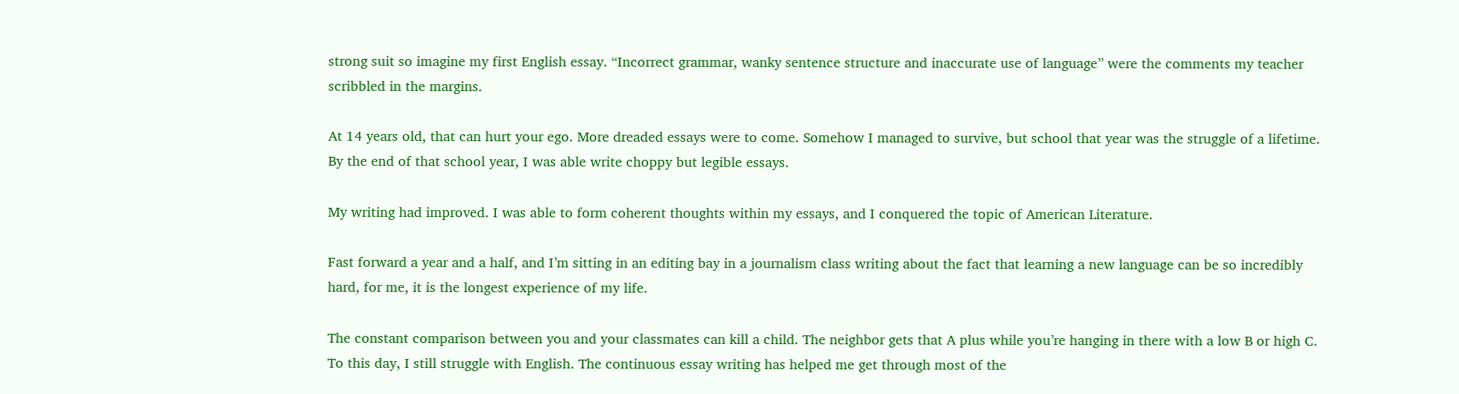strong suit so imagine my first English essay. “Incorrect grammar, wanky sentence structure and inaccurate use of language” were the comments my teacher scribbled in the margins.

At 14 years old, that can hurt your ego. More dreaded essays were to come. Somehow I managed to survive, but school that year was the struggle of a lifetime. By the end of that school year, I was able write choppy but legible essays.

My writing had improved. I was able to form coherent thoughts within my essays, and I conquered the topic of American Literature.

Fast forward a year and a half, and I’m sitting in an editing bay in a journalism class writing about the fact that learning a new language can be so incredibly hard, for me, it is the longest experience of my life.

The constant comparison between you and your classmates can kill a child. The neighbor gets that A plus while you’re hanging in there with a low B or high C.  To this day, I still struggle with English. The continuous essay writing has helped me get through most of the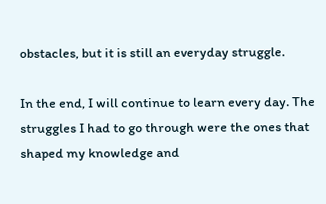obstacles, but it is still an everyday struggle.

In the end, I will continue to learn every day. The struggles I had to go through were the ones that shaped my knowledge and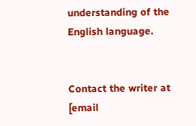understanding of the English language.


Contact the writer at [email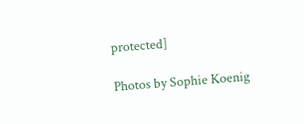protected]

Photos by Sophie Koenig